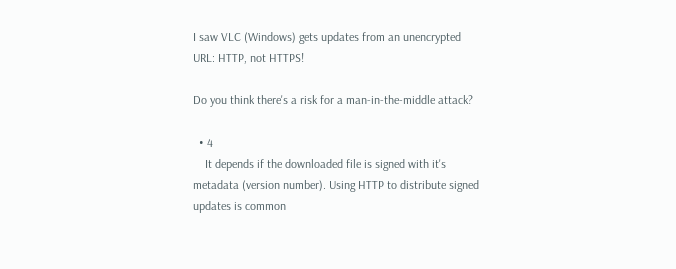I saw VLC (Windows) gets updates from an unencrypted URL: HTTP, not HTTPS!

Do you think there's a risk for a man-in-the-middle attack?

  • 4
    It depends if the downloaded file is signed with it's metadata (version number). Using HTTP to distribute signed updates is common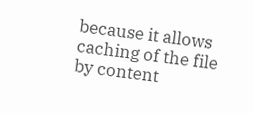because it allows caching of the file by content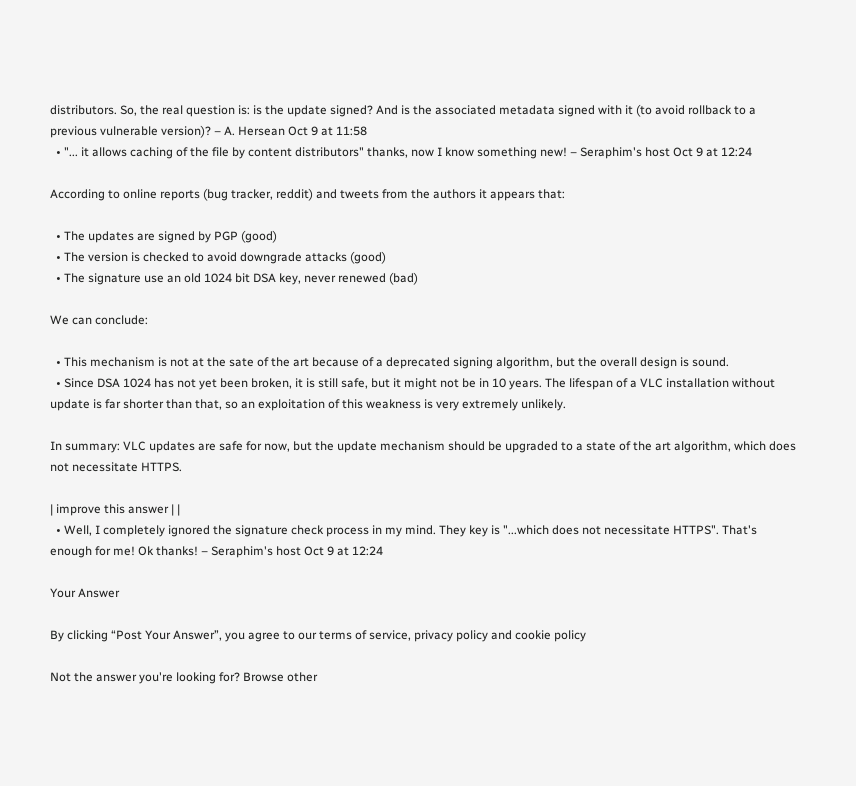distributors. So, the real question is: is the update signed? And is the associated metadata signed with it (to avoid rollback to a previous vulnerable version)? – A. Hersean Oct 9 at 11:58
  • "... it allows caching of the file by content distributors" thanks, now I know something new! – Seraphim's host Oct 9 at 12:24

According to online reports (bug tracker, reddit) and tweets from the authors it appears that:

  • The updates are signed by PGP (good)
  • The version is checked to avoid downgrade attacks (good)
  • The signature use an old 1024 bit DSA key, never renewed (bad)

We can conclude:

  • This mechanism is not at the sate of the art because of a deprecated signing algorithm, but the overall design is sound.
  • Since DSA 1024 has not yet been broken, it is still safe, but it might not be in 10 years. The lifespan of a VLC installation without update is far shorter than that, so an exploitation of this weakness is very extremely unlikely.

In summary: VLC updates are safe for now, but the update mechanism should be upgraded to a state of the art algorithm, which does not necessitate HTTPS.

| improve this answer | |
  • Well, I completely ignored the signature check process in my mind. They key is "...which does not necessitate HTTPS". That's enough for me! Ok thanks! – Seraphim's host Oct 9 at 12:24

Your Answer

By clicking “Post Your Answer”, you agree to our terms of service, privacy policy and cookie policy

Not the answer you're looking for? Browse other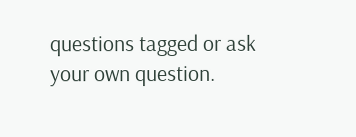questions tagged or ask your own question.